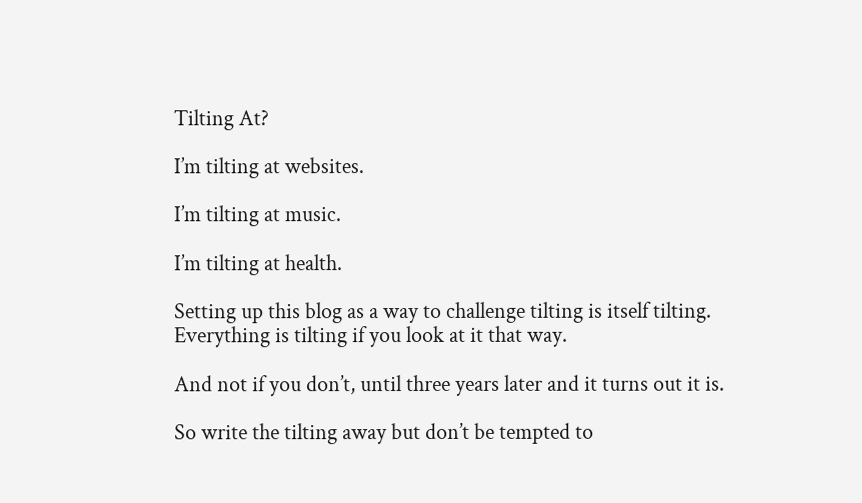Tilting At?

I’m tilting at websites.

I’m tilting at music.

I’m tilting at health.

Setting up this blog as a way to challenge tilting is itself tilting. Everything is tilting if you look at it that way.

And not if you don’t, until three years later and it turns out it is.

So write the tilting away but don’t be tempted to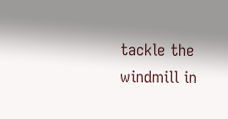tackle the windmill in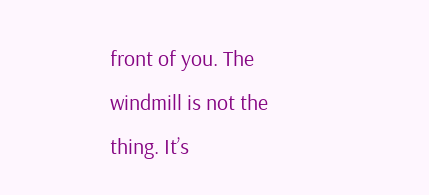front of you. The windmill is not the thing. It’s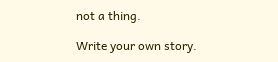not a thing.

Write your own story.